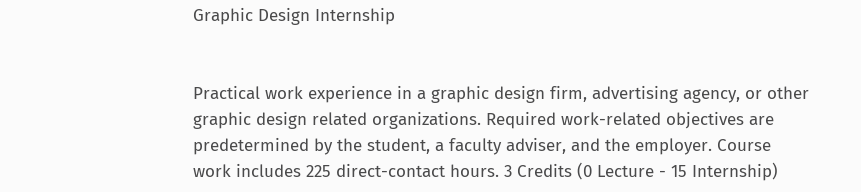Graphic Design Internship


Practical work experience in a graphic design firm, advertising agency, or other graphic design related organizations. Required work-related objectives are predetermined by the student, a faculty adviser, and the employer. Course work includes 225 direct-contact hours. 3 Credits (0 Lecture - 15 Internship)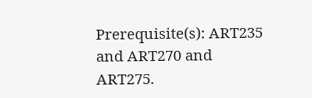Prerequisite(s): ART235 and ART270 and ART275.